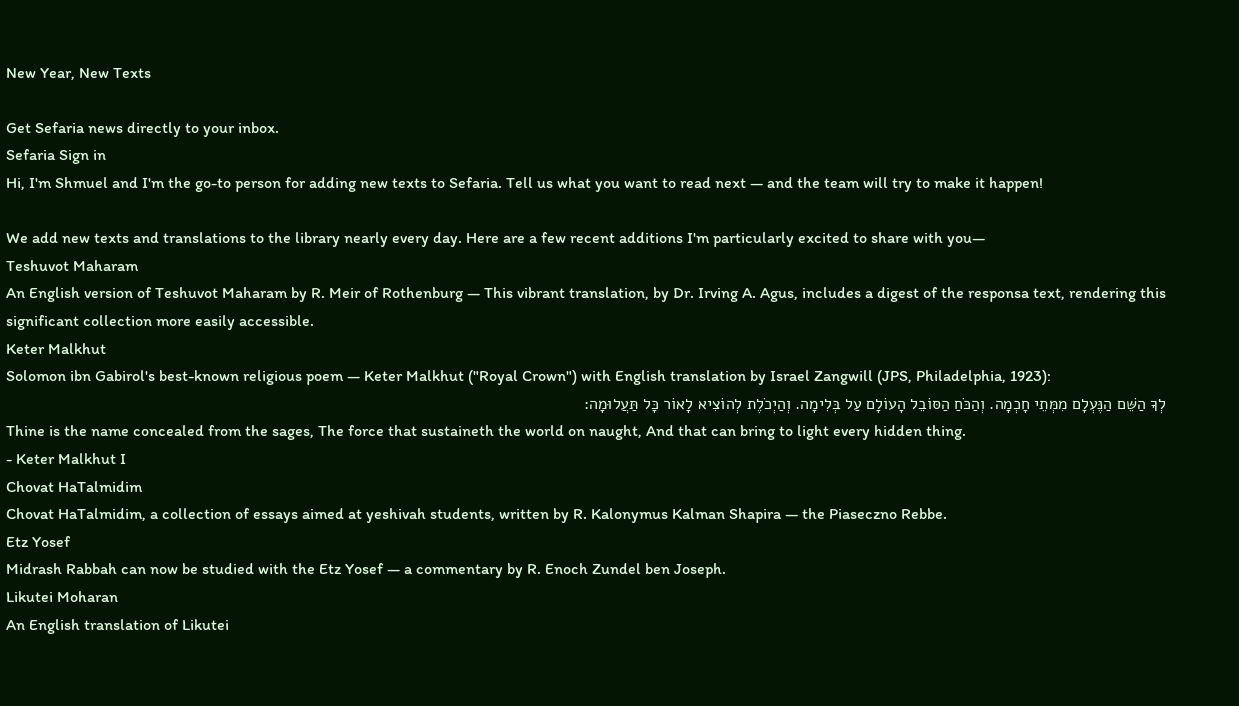New Year, New Texts

Get Sefaria news directly to your inbox.
Sefaria Sign in
Hi, I'm Shmuel and I'm the go-to person for adding new texts to Sefaria. Tell us what you want to read next — and the team will try to make it happen!

We add new texts and translations to the library nearly every day. Here are a few recent additions I'm particularly excited to share with you—
Teshuvot Maharam
An English version of Teshuvot Maharam by R. Meir of Rothenburg — This vibrant translation, by Dr. Irving A. Agus, includes a digest of the responsa text, rendering this significant collection more easily accessible.
Keter Malkhut
Solomon ibn Gabirol's best-known religious poem — Keter Malkhut ("Royal Crown") with English translation by Israel Zangwill (JPS, Philadelphia, 1923):
לְךָ הַשֵּׁם הַנֶּעְלָם מִמְּתֵי חָכְמָה. וְהַכֹּחַ הַסּוֹבֵל הָעוֹלָם עַל בְּלִימָה. וְהַיְכֹלֶת לְהוֹצִיא לָאוֹר כָּל תַּעֲלוּמָה:
Thine is the name concealed from the sages, The force that sustaineth the world on naught, And that can bring to light every hidden thing.
- Keter Malkhut I
Chovat HaTalmidim
Chovat HaTalmidim, a collection of essays aimed at yeshivah students, written by R. Kalonymus Kalman Shapira — the Piaseczno Rebbe.
Etz Yosef
Midrash Rabbah can now be studied with the Etz Yosef — a commentary by R. Enoch Zundel ben Joseph.
Likutei Moharan
An English translation of Likutei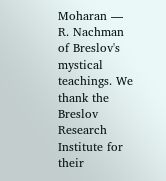Moharan — R. Nachman of Breslov's mystical teachings. We thank the Breslov Research Institute for their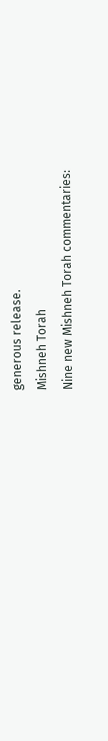generous release.
Mishneh Torah
Nine new Mishneh Torah commentaries: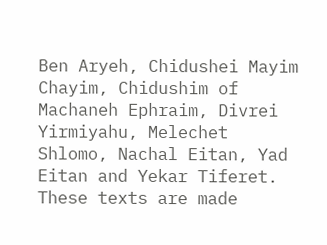Ben Aryeh, Chidushei Mayim Chayim, Chidushim of Machaneh Ephraim, Divrei Yirmiyahu, Melechet Shlomo, Nachal Eitan, Yad Eitan and Yekar Tiferet. These texts are made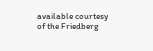available courtesy of the Friedberg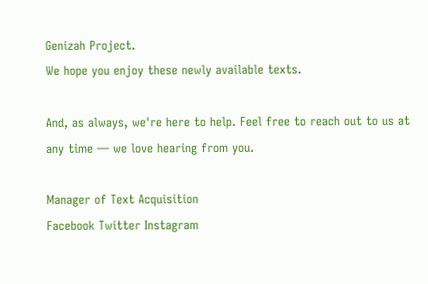Genizah Project.
We hope you enjoy these newly available texts.

And, as always, we're here to help. Feel free to reach out to us at any time — we love hearing from you.

Manager of Text Acquisition
Facebook Twitter Instagram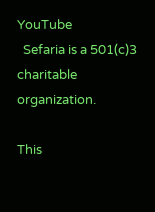YouTube
  Sefaria is a 501(c)3 charitable organization.

This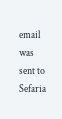email was sent to Sefaria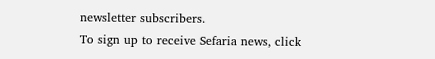newsletter subscribers.
To sign up to receive Sefaria news, click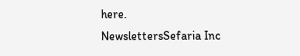here.
NewslettersSefaria Inc